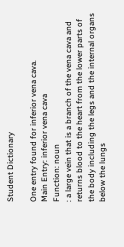Student Dictionary

One entry found for inferior vena cava.
Main Entry: inferior vena cava
Function: noun
: a large vein that is a branch of the vena cava and returns blood to the heart from the lower parts of the body including the legs and the internal organs below the lungs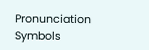Pronunciation Symbols